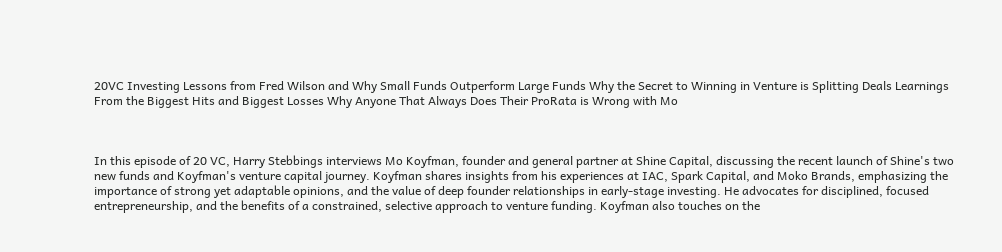20VC Investing Lessons from Fred Wilson and Why Small Funds Outperform Large Funds Why the Secret to Winning in Venture is Splitting Deals Learnings From the Biggest Hits and Biggest Losses Why Anyone That Always Does Their ProRata is Wrong with Mo



In this episode of 20 VC, Harry Stebbings interviews Mo Koyfman, founder and general partner at Shine Capital, discussing the recent launch of Shine's two new funds and Koyfman's venture capital journey. Koyfman shares insights from his experiences at IAC, Spark Capital, and Moko Brands, emphasizing the importance of strong yet adaptable opinions, and the value of deep founder relationships in early-stage investing. He advocates for disciplined, focused entrepreneurship, and the benefits of a constrained, selective approach to venture funding. Koyfman also touches on the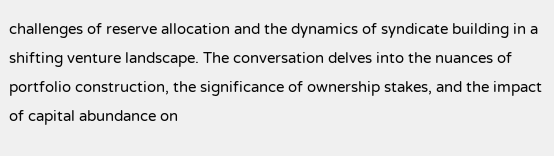challenges of reserve allocation and the dynamics of syndicate building in a shifting venture landscape. The conversation delves into the nuances of portfolio construction, the significance of ownership stakes, and the impact of capital abundance on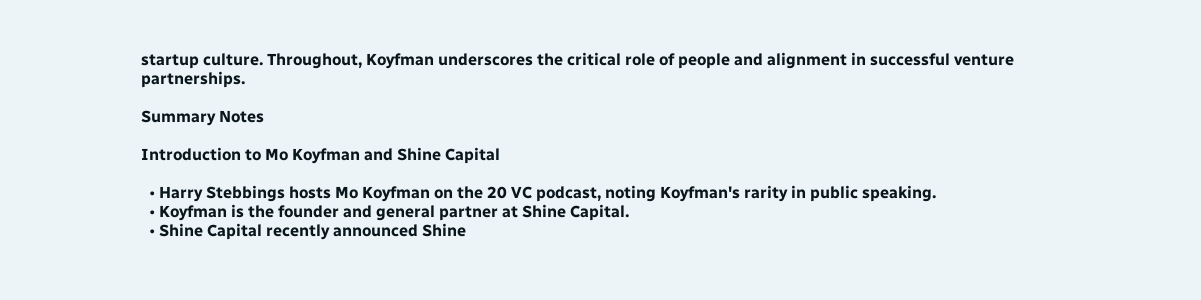startup culture. Throughout, Koyfman underscores the critical role of people and alignment in successful venture partnerships.

Summary Notes

Introduction to Mo Koyfman and Shine Capital

  • Harry Stebbings hosts Mo Koyfman on the 20 VC podcast, noting Koyfman's rarity in public speaking.
  • Koyfman is the founder and general partner at Shine Capital.
  • Shine Capital recently announced Shine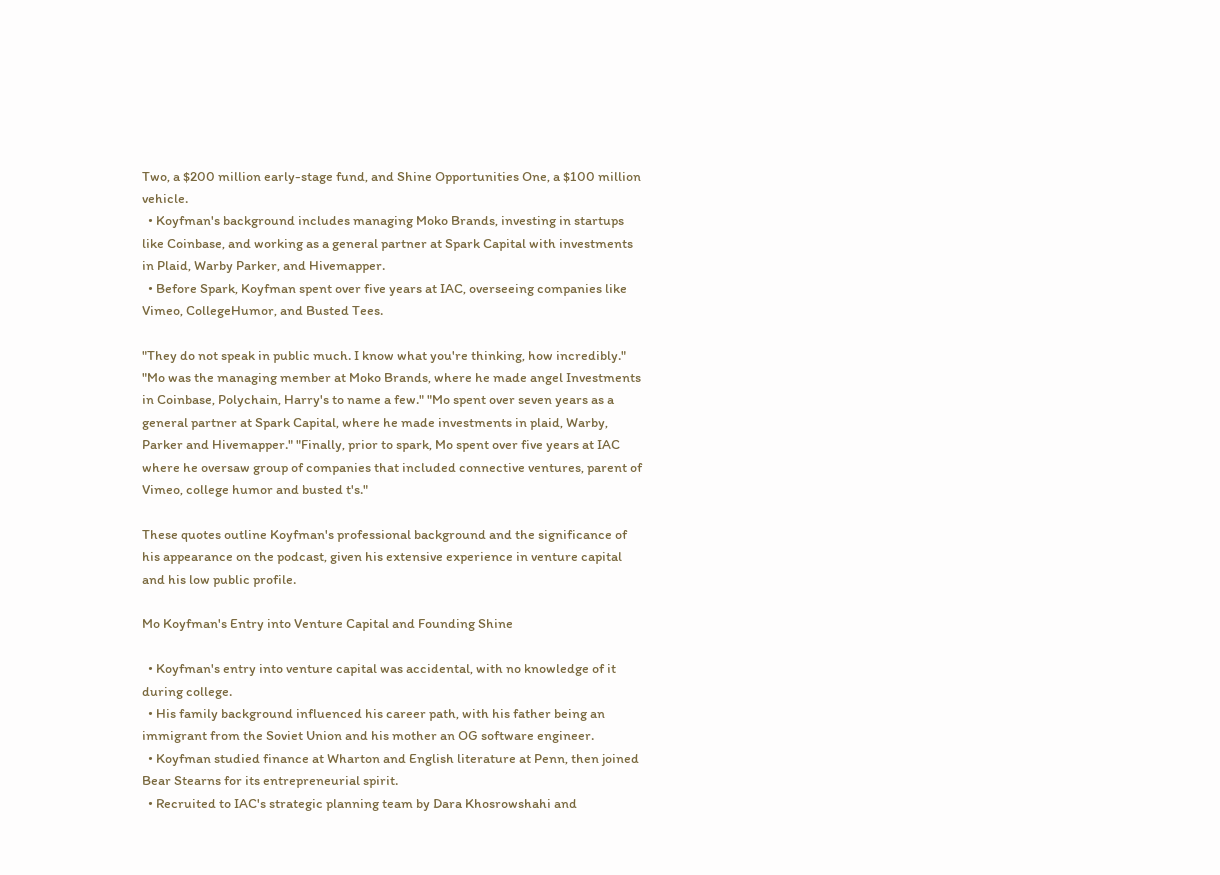Two, a $200 million early-stage fund, and Shine Opportunities One, a $100 million vehicle.
  • Koyfman's background includes managing Moko Brands, investing in startups like Coinbase, and working as a general partner at Spark Capital with investments in Plaid, Warby Parker, and Hivemapper.
  • Before Spark, Koyfman spent over five years at IAC, overseeing companies like Vimeo, CollegeHumor, and Busted Tees.

"They do not speak in public much. I know what you're thinking, how incredibly." "Mo was the managing member at Moko Brands, where he made angel Investments in Coinbase, Polychain, Harry's to name a few." "Mo spent over seven years as a general partner at Spark Capital, where he made investments in plaid, Warby, Parker and Hivemapper." "Finally, prior to spark, Mo spent over five years at IAC where he oversaw group of companies that included connective ventures, parent of Vimeo, college humor and busted t's."

These quotes outline Koyfman's professional background and the significance of his appearance on the podcast, given his extensive experience in venture capital and his low public profile.

Mo Koyfman's Entry into Venture Capital and Founding Shine

  • Koyfman's entry into venture capital was accidental, with no knowledge of it during college.
  • His family background influenced his career path, with his father being an immigrant from the Soviet Union and his mother an OG software engineer.
  • Koyfman studied finance at Wharton and English literature at Penn, then joined Bear Stearns for its entrepreneurial spirit.
  • Recruited to IAC's strategic planning team by Dara Khosrowshahi and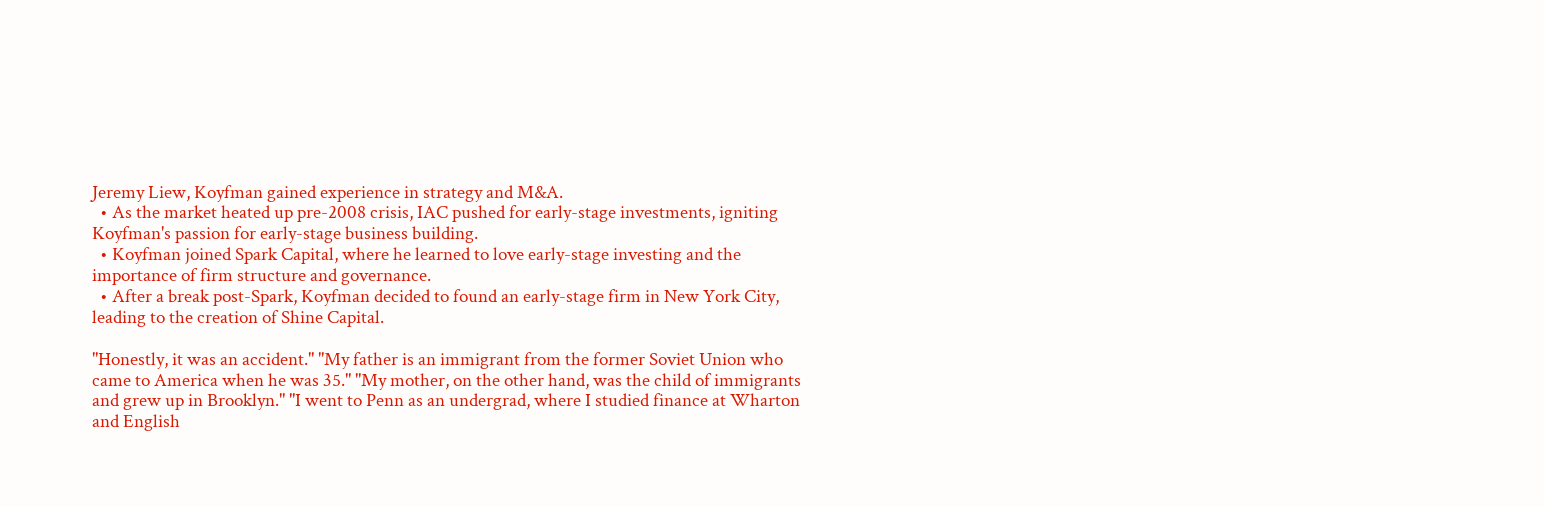Jeremy Liew, Koyfman gained experience in strategy and M&A.
  • As the market heated up pre-2008 crisis, IAC pushed for early-stage investments, igniting Koyfman's passion for early-stage business building.
  • Koyfman joined Spark Capital, where he learned to love early-stage investing and the importance of firm structure and governance.
  • After a break post-Spark, Koyfman decided to found an early-stage firm in New York City, leading to the creation of Shine Capital.

"Honestly, it was an accident." "My father is an immigrant from the former Soviet Union who came to America when he was 35." "My mother, on the other hand, was the child of immigrants and grew up in Brooklyn." "I went to Penn as an undergrad, where I studied finance at Wharton and English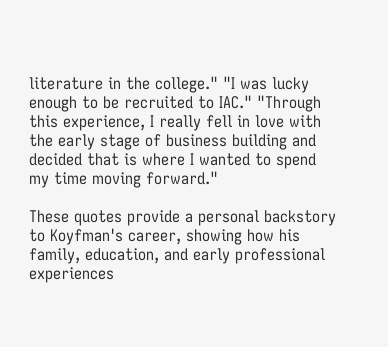literature in the college." "I was lucky enough to be recruited to IAC." "Through this experience, I really fell in love with the early stage of business building and decided that is where I wanted to spend my time moving forward."

These quotes provide a personal backstory to Koyfman's career, showing how his family, education, and early professional experiences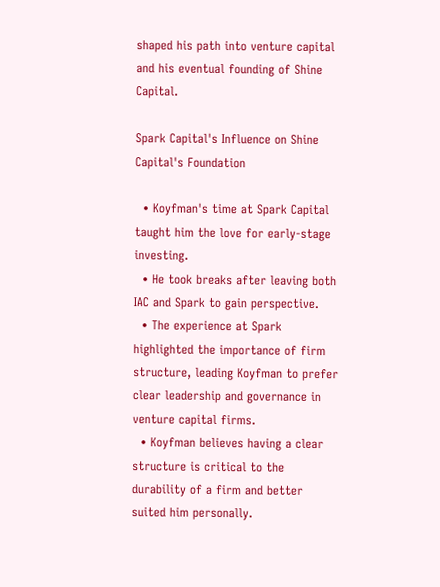shaped his path into venture capital and his eventual founding of Shine Capital.

Spark Capital's Influence on Shine Capital's Foundation

  • Koyfman's time at Spark Capital taught him the love for early-stage investing.
  • He took breaks after leaving both IAC and Spark to gain perspective.
  • The experience at Spark highlighted the importance of firm structure, leading Koyfman to prefer clear leadership and governance in venture capital firms.
  • Koyfman believes having a clear structure is critical to the durability of a firm and better suited him personally.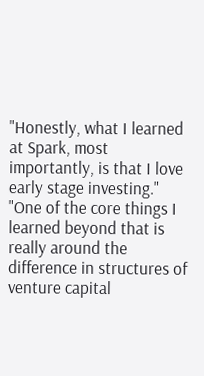"Honestly, what I learned at Spark, most importantly, is that I love early stage investing." "One of the core things I learned beyond that is really around the difference in structures of venture capital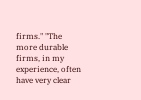firms." "The more durable firms, in my experience, often have very clear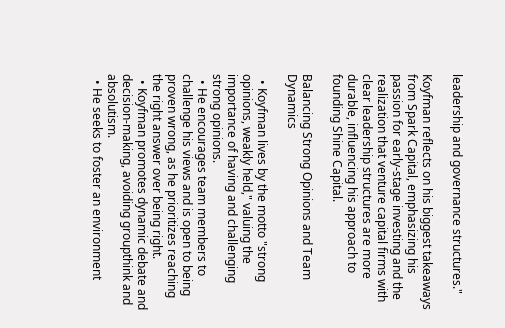leadership and governance structures."

Koyfman reflects on his biggest takeaways from Spark Capital, emphasizing his passion for early-stage investing and the realization that venture capital firms with clear leadership structures are more durable, influencing his approach to founding Shine Capital.

Balancing Strong Opinions and Team Dynamics

  • Koyfman lives by the motto "strong opinions, weakly held," valuing the importance of having and challenging strong opinions.
  • He encourages team members to challenge his views and is open to being proven wrong, as he prioritizes reaching the right answer over being right.
  • Koyfman promotes dynamic debate and decision-making, avoiding groupthink and absolutism.
  • He seeks to foster an environment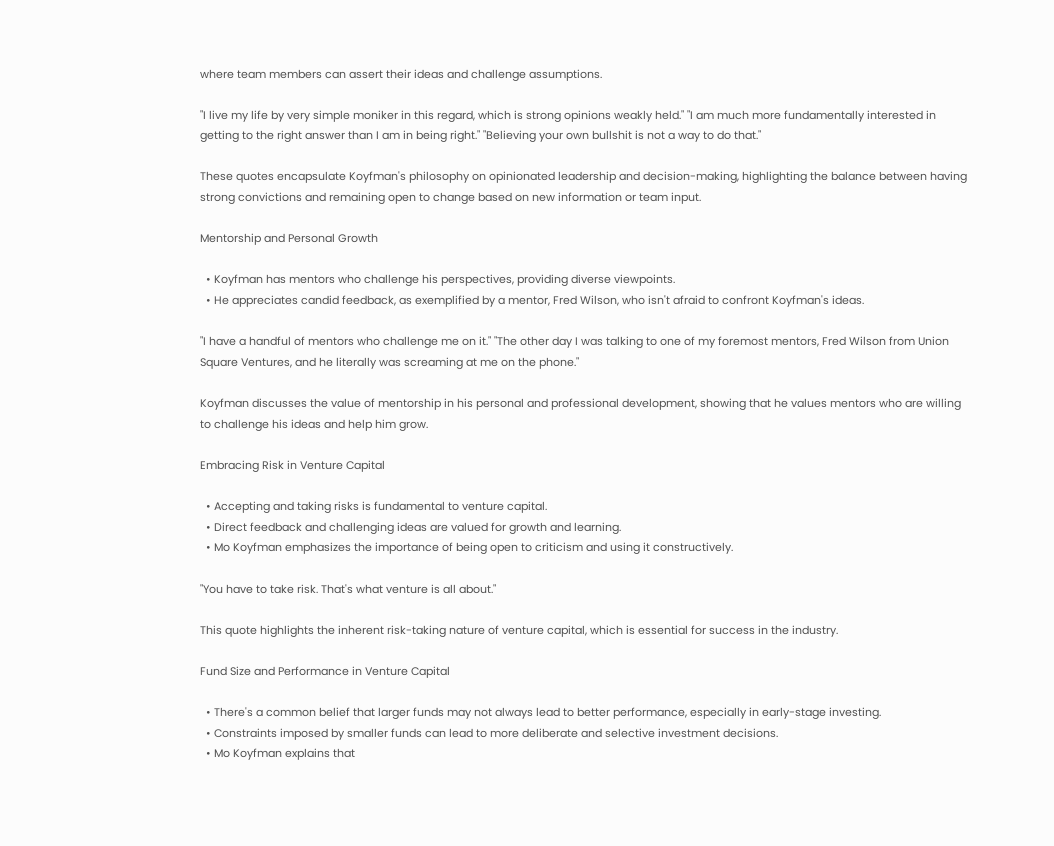where team members can assert their ideas and challenge assumptions.

"I live my life by very simple moniker in this regard, which is strong opinions weakly held." "I am much more fundamentally interested in getting to the right answer than I am in being right." "Believing your own bullshit is not a way to do that."

These quotes encapsulate Koyfman's philosophy on opinionated leadership and decision-making, highlighting the balance between having strong convictions and remaining open to change based on new information or team input.

Mentorship and Personal Growth

  • Koyfman has mentors who challenge his perspectives, providing diverse viewpoints.
  • He appreciates candid feedback, as exemplified by a mentor, Fred Wilson, who isn't afraid to confront Koyfman's ideas.

"I have a handful of mentors who challenge me on it." "The other day I was talking to one of my foremost mentors, Fred Wilson from Union Square Ventures, and he literally was screaming at me on the phone."

Koyfman discusses the value of mentorship in his personal and professional development, showing that he values mentors who are willing to challenge his ideas and help him grow.

Embracing Risk in Venture Capital

  • Accepting and taking risks is fundamental to venture capital.
  • Direct feedback and challenging ideas are valued for growth and learning.
  • Mo Koyfman emphasizes the importance of being open to criticism and using it constructively.

"You have to take risk. That's what venture is all about."

This quote highlights the inherent risk-taking nature of venture capital, which is essential for success in the industry.

Fund Size and Performance in Venture Capital

  • There's a common belief that larger funds may not always lead to better performance, especially in early-stage investing.
  • Constraints imposed by smaller funds can lead to more deliberate and selective investment decisions.
  • Mo Koyfman explains that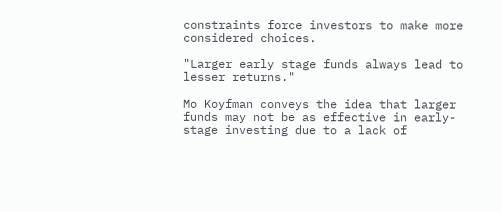constraints force investors to make more considered choices.

"Larger early stage funds always lead to lesser returns."

Mo Koyfman conveys the idea that larger funds may not be as effective in early-stage investing due to a lack of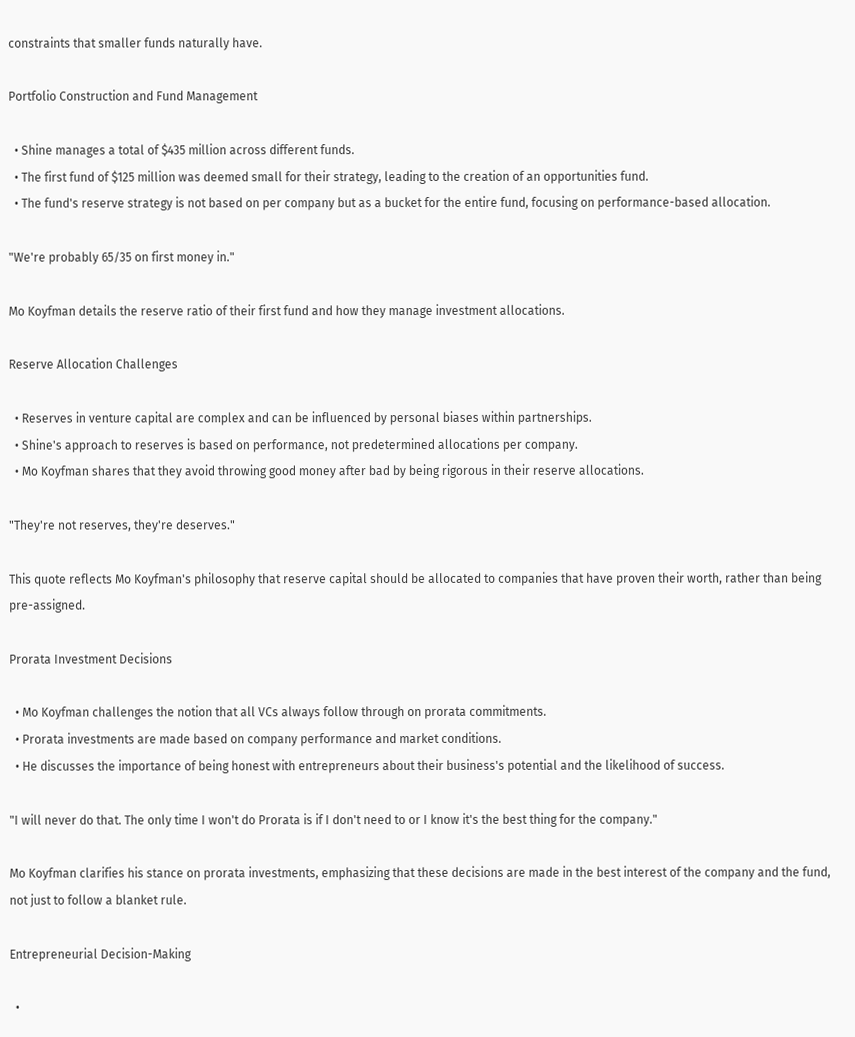constraints that smaller funds naturally have.

Portfolio Construction and Fund Management

  • Shine manages a total of $435 million across different funds.
  • The first fund of $125 million was deemed small for their strategy, leading to the creation of an opportunities fund.
  • The fund's reserve strategy is not based on per company but as a bucket for the entire fund, focusing on performance-based allocation.

"We're probably 65/35 on first money in."

Mo Koyfman details the reserve ratio of their first fund and how they manage investment allocations.

Reserve Allocation Challenges

  • Reserves in venture capital are complex and can be influenced by personal biases within partnerships.
  • Shine's approach to reserves is based on performance, not predetermined allocations per company.
  • Mo Koyfman shares that they avoid throwing good money after bad by being rigorous in their reserve allocations.

"They're not reserves, they're deserves."

This quote reflects Mo Koyfman's philosophy that reserve capital should be allocated to companies that have proven their worth, rather than being pre-assigned.

Prorata Investment Decisions

  • Mo Koyfman challenges the notion that all VCs always follow through on prorata commitments.
  • Prorata investments are made based on company performance and market conditions.
  • He discusses the importance of being honest with entrepreneurs about their business's potential and the likelihood of success.

"I will never do that. The only time I won't do Prorata is if I don't need to or I know it's the best thing for the company."

Mo Koyfman clarifies his stance on prorata investments, emphasizing that these decisions are made in the best interest of the company and the fund, not just to follow a blanket rule.

Entrepreneurial Decision-Making

  •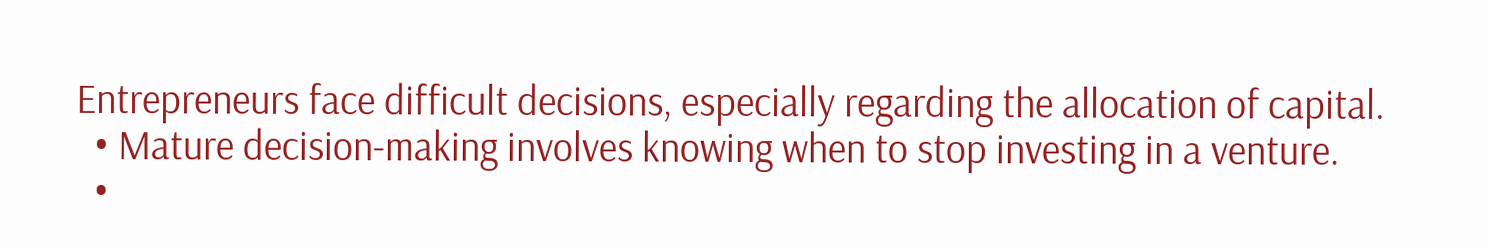Entrepreneurs face difficult decisions, especially regarding the allocation of capital.
  • Mature decision-making involves knowing when to stop investing in a venture.
  •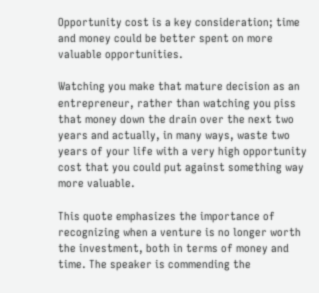Opportunity cost is a key consideration; time and money could be better spent on more valuable opportunities.

Watching you make that mature decision as an entrepreneur, rather than watching you piss that money down the drain over the next two years and actually, in many ways, waste two years of your life with a very high opportunity cost that you could put against something way more valuable.

This quote emphasizes the importance of recognizing when a venture is no longer worth the investment, both in terms of money and time. The speaker is commending the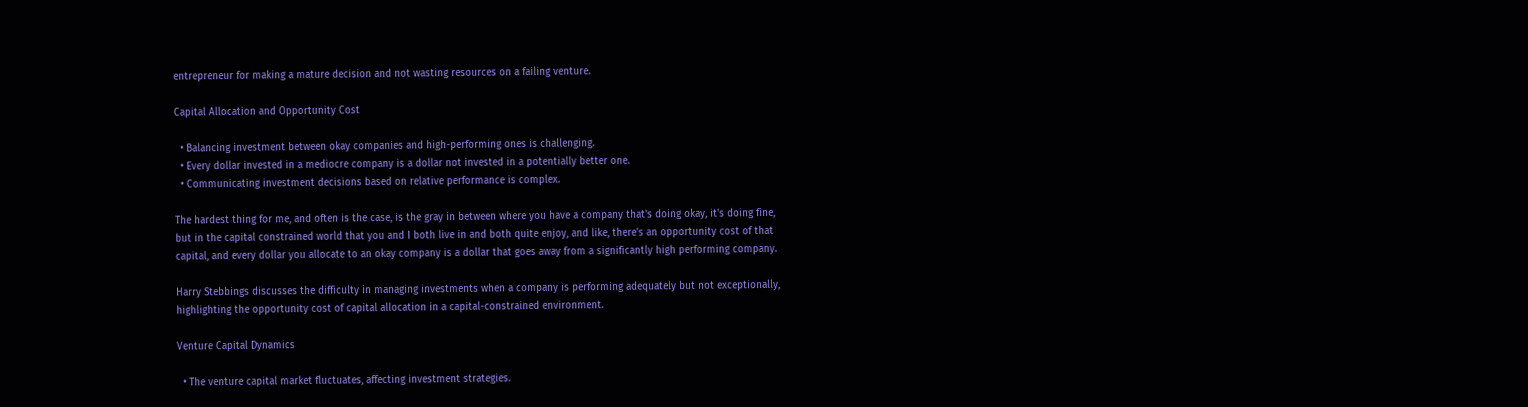entrepreneur for making a mature decision and not wasting resources on a failing venture.

Capital Allocation and Opportunity Cost

  • Balancing investment between okay companies and high-performing ones is challenging.
  • Every dollar invested in a mediocre company is a dollar not invested in a potentially better one.
  • Communicating investment decisions based on relative performance is complex.

The hardest thing for me, and often is the case, is the gray in between where you have a company that's doing okay, it's doing fine, but in the capital constrained world that you and I both live in and both quite enjoy, and like, there's an opportunity cost of that capital, and every dollar you allocate to an okay company is a dollar that goes away from a significantly high performing company.

Harry Stebbings discusses the difficulty in managing investments when a company is performing adequately but not exceptionally, highlighting the opportunity cost of capital allocation in a capital-constrained environment.

Venture Capital Dynamics

  • The venture capital market fluctuates, affecting investment strategies.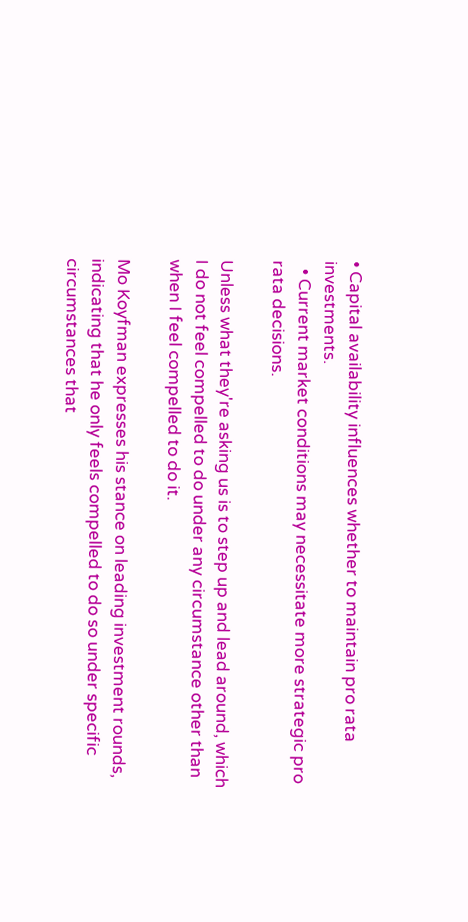• Capital availability influences whether to maintain pro rata investments.
  • Current market conditions may necessitate more strategic pro rata decisions.

Unless what they're asking us is to step up and lead around, which I do not feel compelled to do under any circumstance other than when I feel compelled to do it.

Mo Koyfman expresses his stance on leading investment rounds, indicating that he only feels compelled to do so under specific circumstances that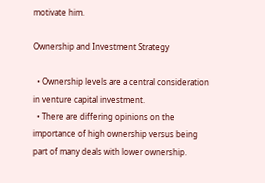motivate him.

Ownership and Investment Strategy

  • Ownership levels are a central consideration in venture capital investment.
  • There are differing opinions on the importance of high ownership versus being part of many deals with lower ownership.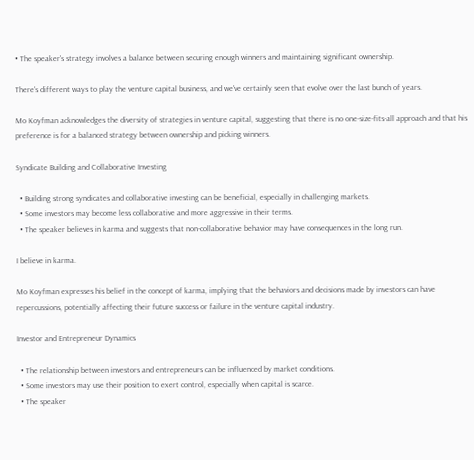• The speaker's strategy involves a balance between securing enough winners and maintaining significant ownership.

There's different ways to play the venture capital business, and we've certainly seen that evolve over the last bunch of years.

Mo Koyfman acknowledges the diversity of strategies in venture capital, suggesting that there is no one-size-fits-all approach and that his preference is for a balanced strategy between ownership and picking winners.

Syndicate Building and Collaborative Investing

  • Building strong syndicates and collaborative investing can be beneficial, especially in challenging markets.
  • Some investors may become less collaborative and more aggressive in their terms.
  • The speaker believes in karma and suggests that non-collaborative behavior may have consequences in the long run.

I believe in karma.

Mo Koyfman expresses his belief in the concept of karma, implying that the behaviors and decisions made by investors can have repercussions, potentially affecting their future success or failure in the venture capital industry.

Investor and Entrepreneur Dynamics

  • The relationship between investors and entrepreneurs can be influenced by market conditions.
  • Some investors may use their position to exert control, especially when capital is scarce.
  • The speaker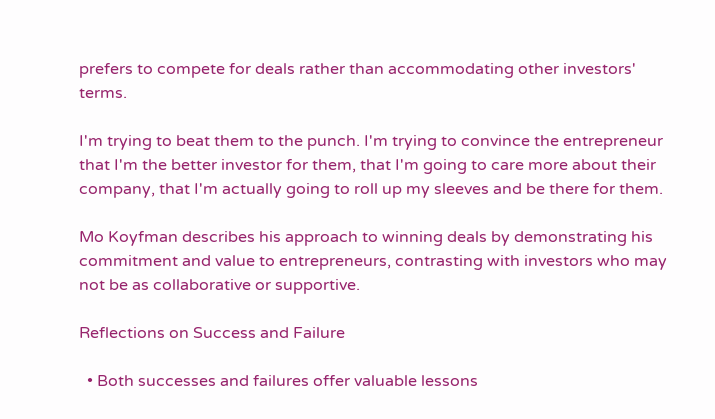prefers to compete for deals rather than accommodating other investors' terms.

I'm trying to beat them to the punch. I'm trying to convince the entrepreneur that I'm the better investor for them, that I'm going to care more about their company, that I'm actually going to roll up my sleeves and be there for them.

Mo Koyfman describes his approach to winning deals by demonstrating his commitment and value to entrepreneurs, contrasting with investors who may not be as collaborative or supportive.

Reflections on Success and Failure

  • Both successes and failures offer valuable lessons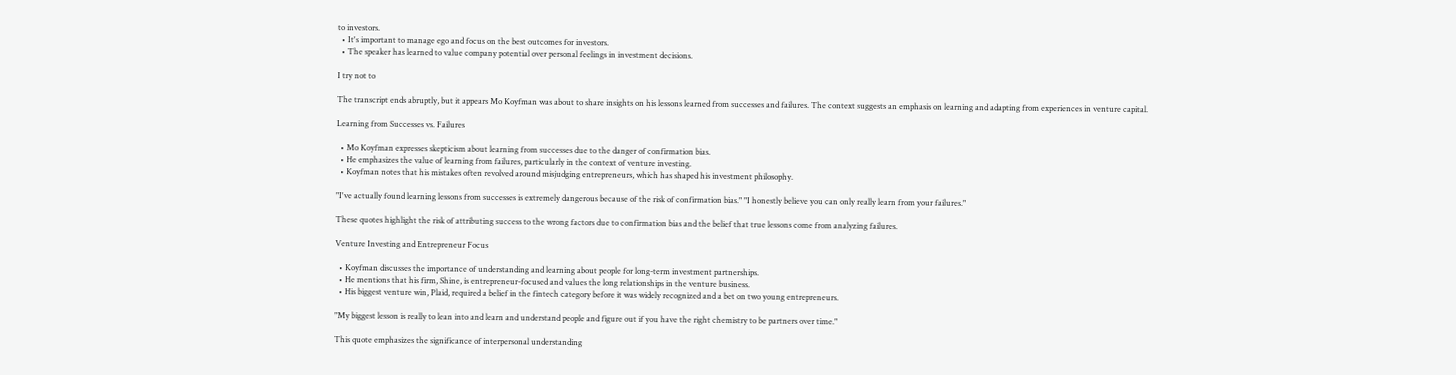to investors.
  • It's important to manage ego and focus on the best outcomes for investors.
  • The speaker has learned to value company potential over personal feelings in investment decisions.

I try not to

The transcript ends abruptly, but it appears Mo Koyfman was about to share insights on his lessons learned from successes and failures. The context suggests an emphasis on learning and adapting from experiences in venture capital.

Learning from Successes vs. Failures

  • Mo Koyfman expresses skepticism about learning from successes due to the danger of confirmation bias.
  • He emphasizes the value of learning from failures, particularly in the context of venture investing.
  • Koyfman notes that his mistakes often revolved around misjudging entrepreneurs, which has shaped his investment philosophy.

"I've actually found learning lessons from successes is extremely dangerous because of the risk of confirmation bias." "I honestly believe you can only really learn from your failures."

These quotes highlight the risk of attributing success to the wrong factors due to confirmation bias and the belief that true lessons come from analyzing failures.

Venture Investing and Entrepreneur Focus

  • Koyfman discusses the importance of understanding and learning about people for long-term investment partnerships.
  • He mentions that his firm, Shine, is entrepreneur-focused and values the long relationships in the venture business.
  • His biggest venture win, Plaid, required a belief in the fintech category before it was widely recognized and a bet on two young entrepreneurs.

"My biggest lesson is really to lean into and learn and understand people and figure out if you have the right chemistry to be partners over time."

This quote emphasizes the significance of interpersonal understanding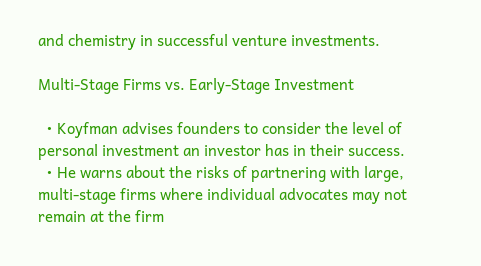and chemistry in successful venture investments.

Multi-Stage Firms vs. Early-Stage Investment

  • Koyfman advises founders to consider the level of personal investment an investor has in their success.
  • He warns about the risks of partnering with large, multi-stage firms where individual advocates may not remain at the firm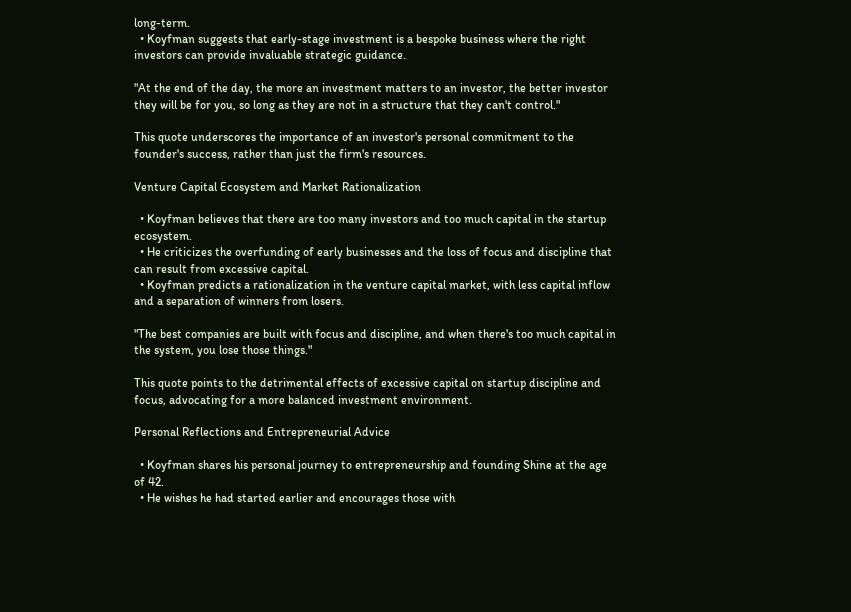long-term.
  • Koyfman suggests that early-stage investment is a bespoke business where the right investors can provide invaluable strategic guidance.

"At the end of the day, the more an investment matters to an investor, the better investor they will be for you, so long as they are not in a structure that they can't control."

This quote underscores the importance of an investor's personal commitment to the founder's success, rather than just the firm's resources.

Venture Capital Ecosystem and Market Rationalization

  • Koyfman believes that there are too many investors and too much capital in the startup ecosystem.
  • He criticizes the overfunding of early businesses and the loss of focus and discipline that can result from excessive capital.
  • Koyfman predicts a rationalization in the venture capital market, with less capital inflow and a separation of winners from losers.

"The best companies are built with focus and discipline, and when there's too much capital in the system, you lose those things."

This quote points to the detrimental effects of excessive capital on startup discipline and focus, advocating for a more balanced investment environment.

Personal Reflections and Entrepreneurial Advice

  • Koyfman shares his personal journey to entrepreneurship and founding Shine at the age of 42.
  • He wishes he had started earlier and encourages those with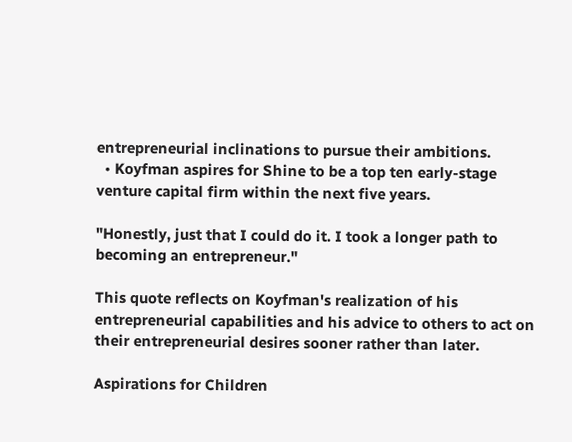entrepreneurial inclinations to pursue their ambitions.
  • Koyfman aspires for Shine to be a top ten early-stage venture capital firm within the next five years.

"Honestly, just that I could do it. I took a longer path to becoming an entrepreneur."

This quote reflects on Koyfman's realization of his entrepreneurial capabilities and his advice to others to act on their entrepreneurial desires sooner rather than later.

Aspirations for Children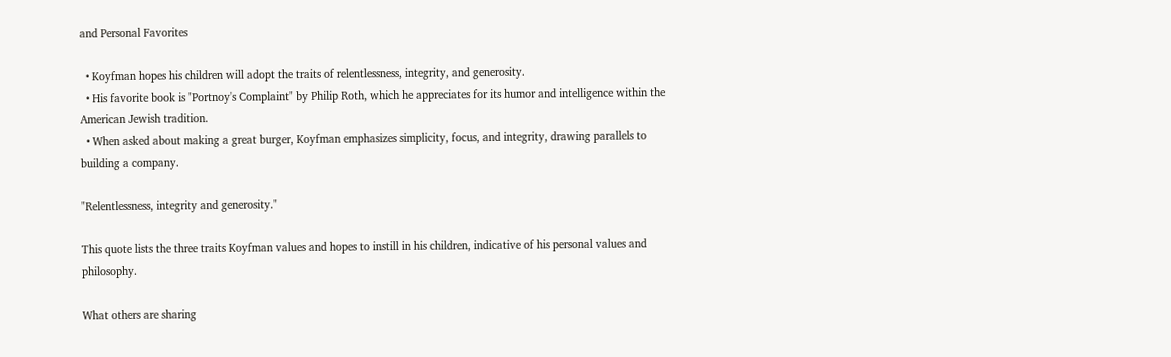and Personal Favorites

  • Koyfman hopes his children will adopt the traits of relentlessness, integrity, and generosity.
  • His favorite book is "Portnoy's Complaint" by Philip Roth, which he appreciates for its humor and intelligence within the American Jewish tradition.
  • When asked about making a great burger, Koyfman emphasizes simplicity, focus, and integrity, drawing parallels to building a company.

"Relentlessness, integrity and generosity."

This quote lists the three traits Koyfman values and hopes to instill in his children, indicative of his personal values and philosophy.

What others are sharing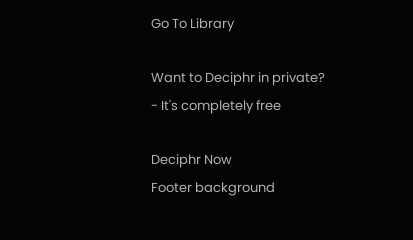Go To Library

Want to Deciphr in private?
- It's completely free

Deciphr Now
Footer background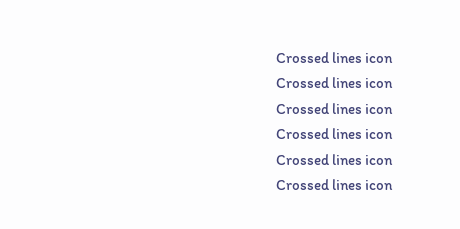Crossed lines icon
Crossed lines icon
Crossed lines icon
Crossed lines icon
Crossed lines icon
Crossed lines icon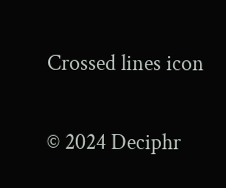Crossed lines icon

© 2024 Deciphr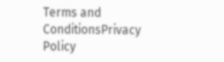Terms and ConditionsPrivacy Policy